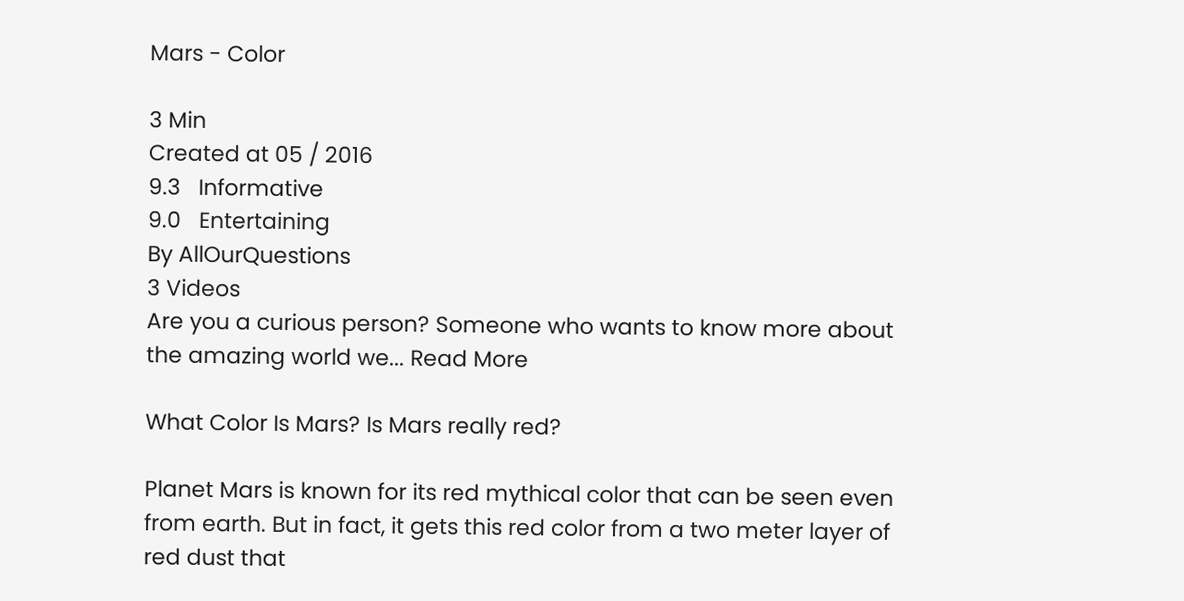Mars - Color

3 Min
Created at 05 / 2016
9.3   Informative
9.0   Entertaining
By AllOurQuestions
3 Videos
Are you a curious person? Someone who wants to know more about the amazing world we... Read More

What Color Is Mars? Is Mars really red?

Planet Mars is known for its red mythical color that can be seen even from earth. But in fact, it gets this red color from a two meter layer of red dust that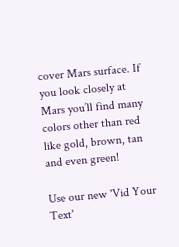cover Mars surface. If you look closely at Mars you’ll find many colors other than red like gold, brown, tan and even green!

Use our new 'Vid Your Text'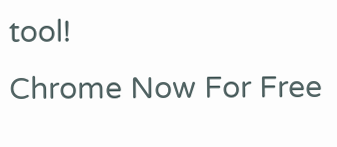tool!
Chrome Now For Free